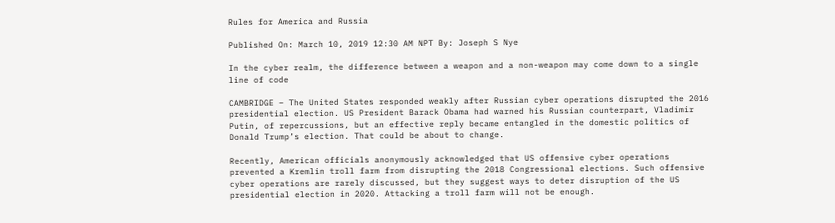Rules for America and Russia

Published On: March 10, 2019 12:30 AM NPT By: Joseph S Nye

In the cyber realm, the difference between a weapon and a non-weapon may come down to a single line of code

CAMBRIDGE – The United States responded weakly after Russian cyber operations disrupted the 2016 presidential election. US President Barack Obama had warned his Russian counterpart, Vladimir Putin, of repercussions, but an effective reply became entangled in the domestic politics of Donald Trump’s election. That could be about to change.

Recently, American officials anonymously acknowledged that US offensive cyber operations prevented a Kremlin troll farm from disrupting the 2018 Congressional elections. Such offensive cyber operations are rarely discussed, but they suggest ways to deter disruption of the US presidential election in 2020. Attacking a troll farm will not be enough.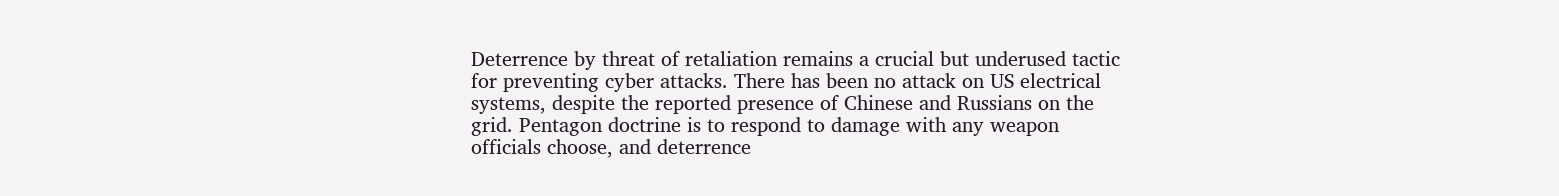Deterrence by threat of retaliation remains a crucial but underused tactic for preventing cyber attacks. There has been no attack on US electrical systems, despite the reported presence of Chinese and Russians on the grid. Pentagon doctrine is to respond to damage with any weapon officials choose, and deterrence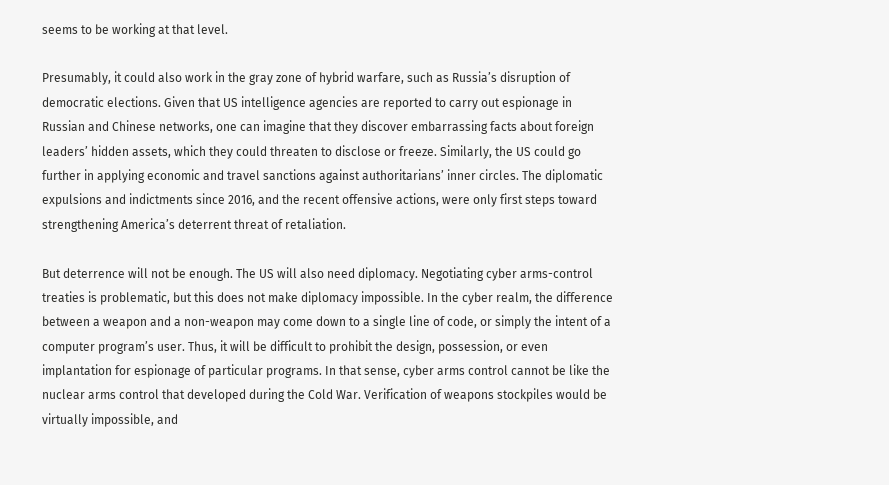seems to be working at that level.

Presumably, it could also work in the gray zone of hybrid warfare, such as Russia’s disruption of democratic elections. Given that US intelligence agencies are reported to carry out espionage in Russian and Chinese networks, one can imagine that they discover embarrassing facts about foreign leaders’ hidden assets, which they could threaten to disclose or freeze. Similarly, the US could go further in applying economic and travel sanctions against authoritarians’ inner circles. The diplomatic expulsions and indictments since 2016, and the recent offensive actions, were only first steps toward strengthening America’s deterrent threat of retaliation.

But deterrence will not be enough. The US will also need diplomacy. Negotiating cyber arms-control treaties is problematic, but this does not make diplomacy impossible. In the cyber realm, the difference between a weapon and a non-weapon may come down to a single line of code, or simply the intent of a computer program’s user. Thus, it will be difficult to prohibit the design, possession, or even implantation for espionage of particular programs. In that sense, cyber arms control cannot be like the nuclear arms control that developed during the Cold War. Verification of weapons stockpiles would be virtually impossible, and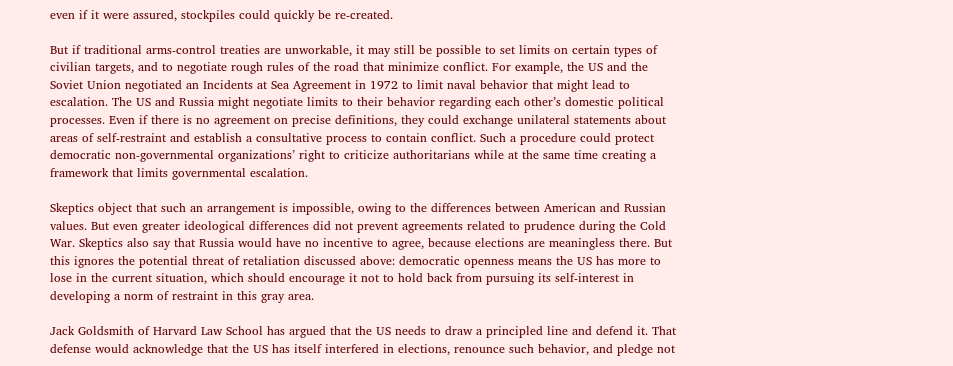even if it were assured, stockpiles could quickly be re-created.

But if traditional arms-control treaties are unworkable, it may still be possible to set limits on certain types of civilian targets, and to negotiate rough rules of the road that minimize conflict. For example, the US and the Soviet Union negotiated an Incidents at Sea Agreement in 1972 to limit naval behavior that might lead to escalation. The US and Russia might negotiate limits to their behavior regarding each other’s domestic political processes. Even if there is no agreement on precise definitions, they could exchange unilateral statements about areas of self-restraint and establish a consultative process to contain conflict. Such a procedure could protect democratic non-governmental organizations’ right to criticize authoritarians while at the same time creating a framework that limits governmental escalation.

Skeptics object that such an arrangement is impossible, owing to the differences between American and Russian values. But even greater ideological differences did not prevent agreements related to prudence during the Cold War. Skeptics also say that Russia would have no incentive to agree, because elections are meaningless there. But this ignores the potential threat of retaliation discussed above: democratic openness means the US has more to lose in the current situation, which should encourage it not to hold back from pursuing its self-interest in developing a norm of restraint in this gray area.

Jack Goldsmith of Harvard Law School has argued that the US needs to draw a principled line and defend it. That defense would acknowledge that the US has itself interfered in elections, renounce such behavior, and pledge not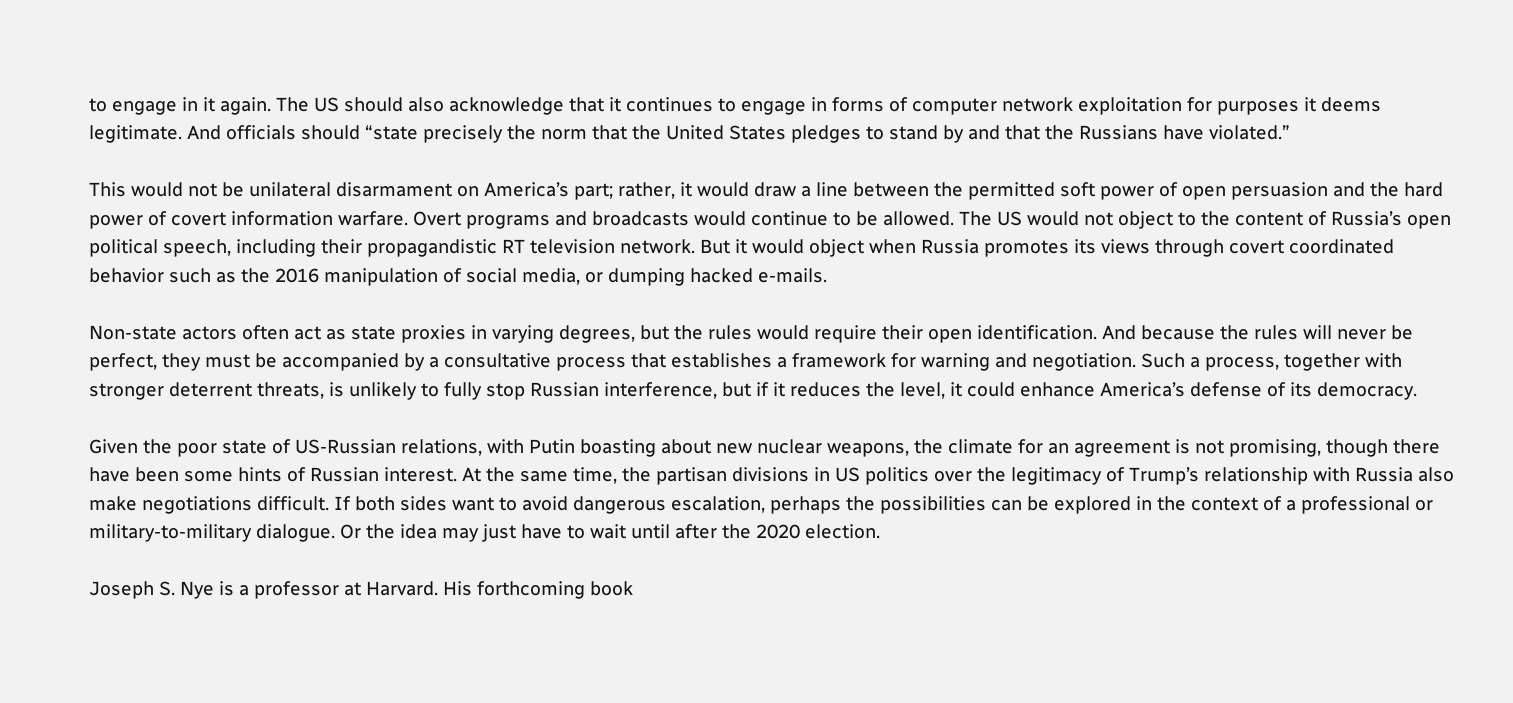to engage in it again. The US should also acknowledge that it continues to engage in forms of computer network exploitation for purposes it deems legitimate. And officials should “state precisely the norm that the United States pledges to stand by and that the Russians have violated.”

This would not be unilateral disarmament on America’s part; rather, it would draw a line between the permitted soft power of open persuasion and the hard power of covert information warfare. Overt programs and broadcasts would continue to be allowed. The US would not object to the content of Russia’s open political speech, including their propagandistic RT television network. But it would object when Russia promotes its views through covert coordinated behavior such as the 2016 manipulation of social media, or dumping hacked e-mails.

Non-state actors often act as state proxies in varying degrees, but the rules would require their open identification. And because the rules will never be perfect, they must be accompanied by a consultative process that establishes a framework for warning and negotiation. Such a process, together with stronger deterrent threats, is unlikely to fully stop Russian interference, but if it reduces the level, it could enhance America’s defense of its democracy.

Given the poor state of US-Russian relations, with Putin boasting about new nuclear weapons, the climate for an agreement is not promising, though there have been some hints of Russian interest. At the same time, the partisan divisions in US politics over the legitimacy of Trump’s relationship with Russia also make negotiations difficult. If both sides want to avoid dangerous escalation, perhaps the possibilities can be explored in the context of a professional or military-to-military dialogue. Or the idea may just have to wait until after the 2020 election.

Joseph S. Nye is a professor at Harvard. His forthcoming book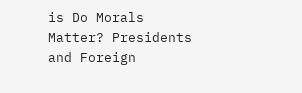is Do Morals Matter? Presidents and Foreign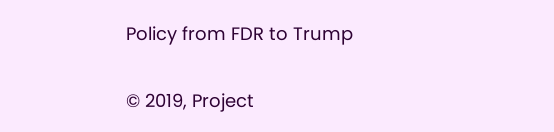Policy from FDR to Trump

© 2019, Project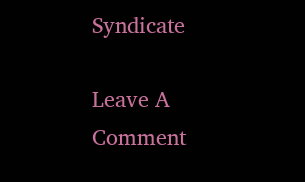Syndicate

Leave A Comment